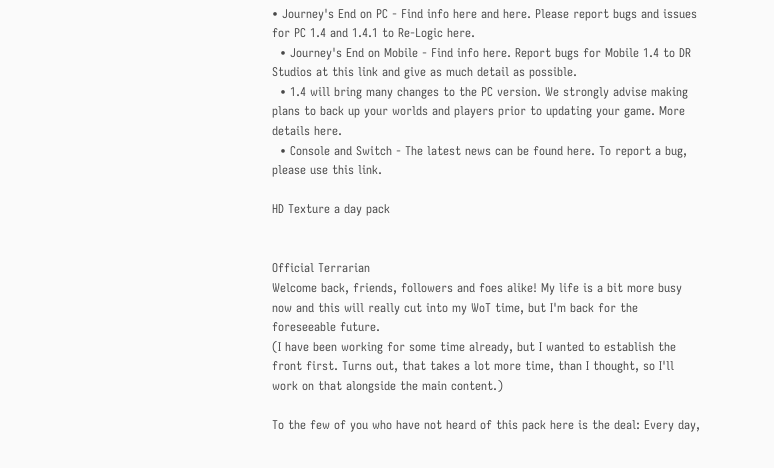• Journey's End on PC - Find info here and here. Please report bugs and issues for PC 1.4 and 1.4.1 to Re-Logic here.
  • Journey's End on Mobile - Find info here. Report bugs for Mobile 1.4 to DR Studios at this link and give as much detail as possible.
  • 1.4 will bring many changes to the PC version. We strongly advise making plans to back up your worlds and players prior to updating your game. More details here.
  • Console and Switch - The latest news can be found here. To report a bug, please use this link.

HD Texture a day pack


Official Terrarian
Welcome back, friends, followers and foes alike! My life is a bit more busy now and this will really cut into my WoT time, but I'm back for the foreseeable future.
(I have been working for some time already, but I wanted to establish the front first. Turns out, that takes a lot more time, than I thought, so I'll work on that alongside the main content.)

To the few of you who have not heard of this pack here is the deal: Every day,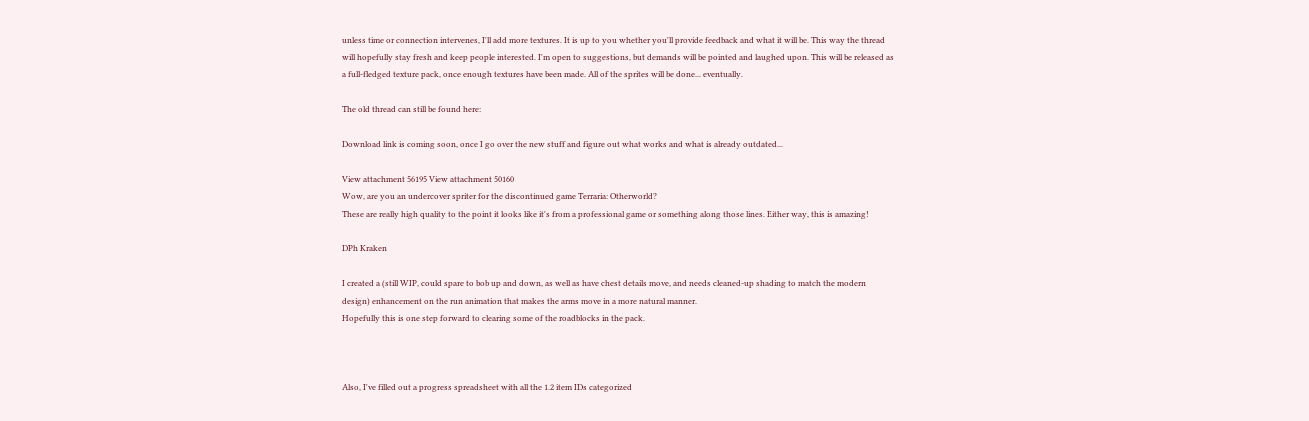unless time or connection intervenes, I'll add more textures. It is up to you whether you'll provide feedback and what it will be. This way the thread will hopefully stay fresh and keep people interested. I'm open to suggestions, but demands will be pointed and laughed upon. This will be released as a full-fledged texture pack, once enough textures have been made. All of the sprites will be done... eventually.

The old thread can still be found here:

Download link is coming soon, once I go over the new stuff and figure out what works and what is already outdated...

View attachment 56195 View attachment 50160
Wow, are you an undercover spriter for the discontinued game Terraria: Otherworld?
These are really high quality to the point it looks like it's from a professional game or something along those lines. Either way, this is amazing!

DPh Kraken

I created a (still WIP, could spare to bob up and down, as well as have chest details move, and needs cleaned-up shading to match the modern design) enhancement on the run animation that makes the arms move in a more natural manner.
Hopefully this is one step forward to clearing some of the roadblocks in the pack.



Also, I've filled out a progress spreadsheet with all the 1.2 item IDs categorized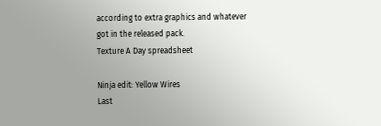according to extra graphics and whatever got in the released pack.
Texture A Day spreadsheet

Ninja edit: Yellow Wires
Last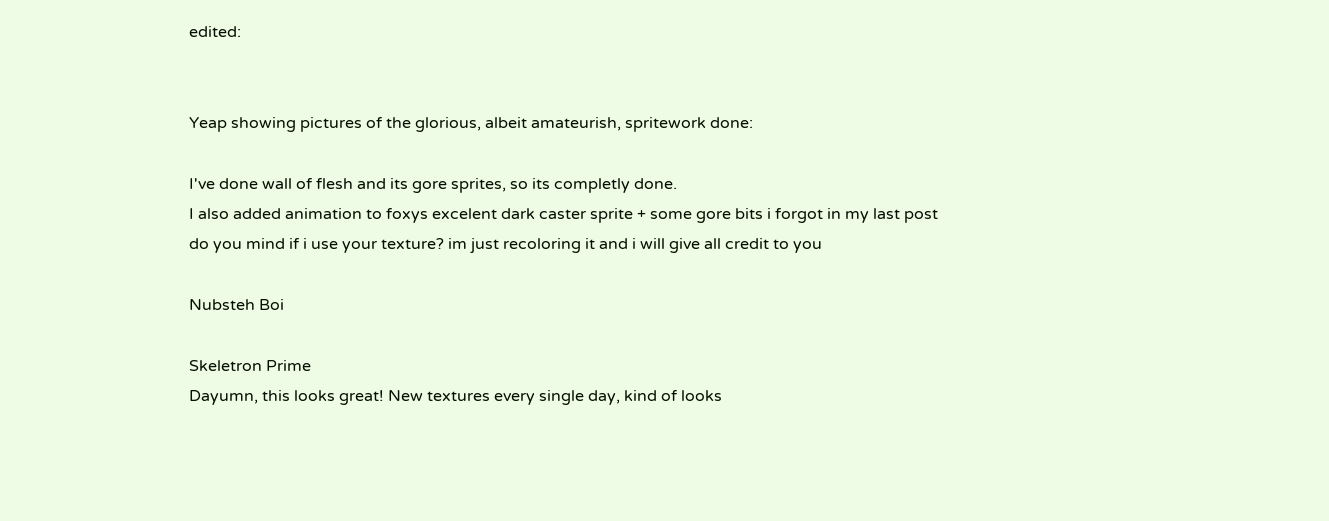edited:


Yeap showing pictures of the glorious, albeit amateurish, spritework done:

I've done wall of flesh and its gore sprites, so its completly done.
I also added animation to foxys excelent dark caster sprite + some gore bits i forgot in my last post
do you mind if i use your texture? im just recoloring it and i will give all credit to you

Nubsteh Boi

Skeletron Prime
Dayumn, this looks great! New textures every single day, kind of looks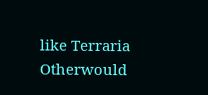like Terraria Otherwould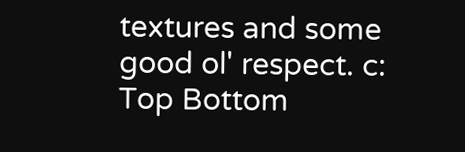textures and some good ol' respect. c:
Top Bottom